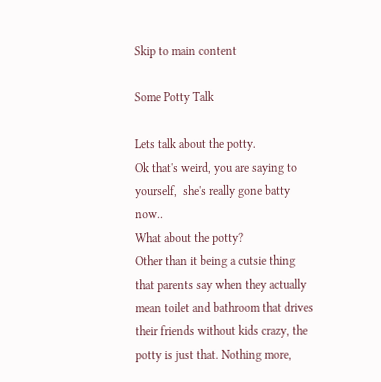Skip to main content

Some Potty Talk

Lets talk about the potty.
Ok that's weird, you are saying to yourself,  she's really gone batty now..
What about the potty?
Other than it being a cutsie thing that parents say when they actually mean toilet and bathroom that drives their friends without kids crazy, the potty is just that. Nothing more,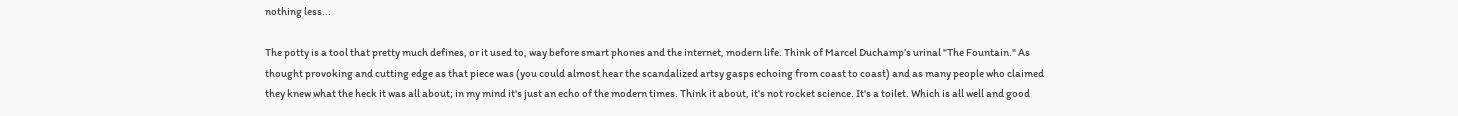nothing less...

The potty is a tool that pretty much defines, or it used to, way before smart phones and the internet, modern life. Think of Marcel Duchamp’s urinal "The Fountain." As thought provoking and cutting edge as that piece was (you could almost hear the scandalized artsy gasps echoing from coast to coast) and as many people who claimed they knew what the heck it was all about; in my mind it's just an echo of the modern times. Think it about, it's not rocket science. It's a toilet. Which is all well and good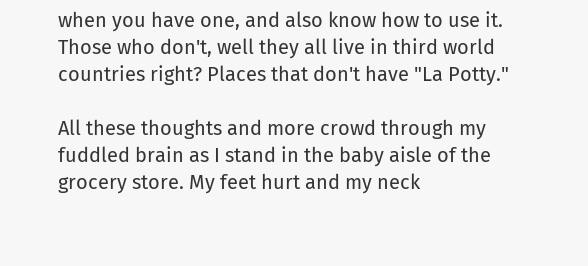when you have one, and also know how to use it. Those who don't, well they all live in third world countries right? Places that don't have "La Potty."

All these thoughts and more crowd through my fuddled brain as I stand in the baby aisle of the grocery store. My feet hurt and my neck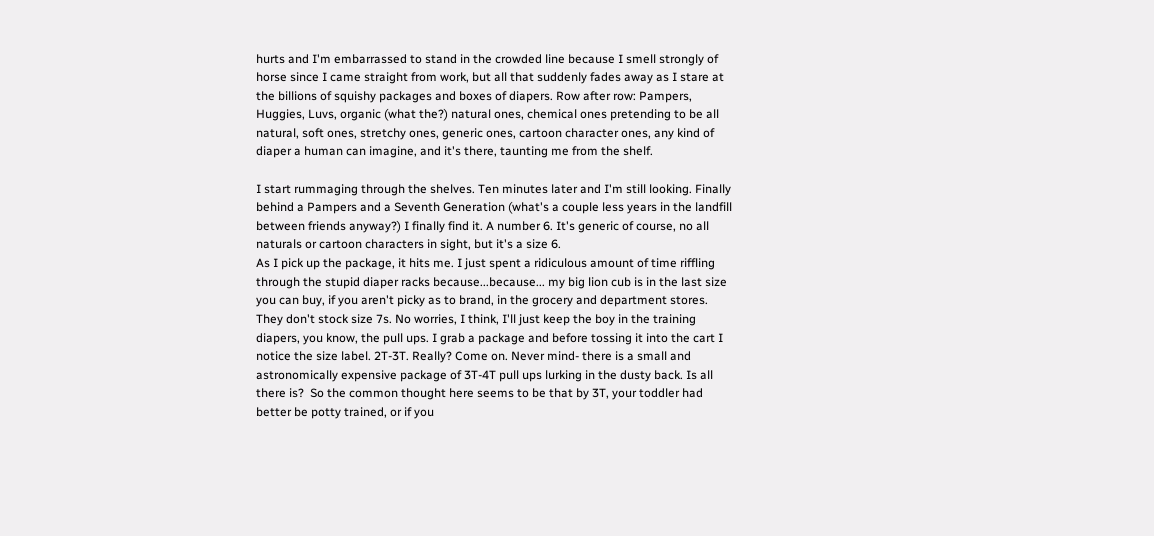hurts and I'm embarrassed to stand in the crowded line because I smell strongly of horse since I came straight from work, but all that suddenly fades away as I stare at the billions of squishy packages and boxes of diapers. Row after row: Pampers, Huggies, Luvs, organic (what the?) natural ones, chemical ones pretending to be all natural, soft ones, stretchy ones, generic ones, cartoon character ones, any kind of diaper a human can imagine, and it's there, taunting me from the shelf.

I start rummaging through the shelves. Ten minutes later and I'm still looking. Finally behind a Pampers and a Seventh Generation (what's a couple less years in the landfill between friends anyway?) I finally find it. A number 6. It's generic of course, no all naturals or cartoon characters in sight, but it's a size 6.
As I pick up the package, it hits me. I just spent a ridiculous amount of time riffling through the stupid diaper racks because...because... my big lion cub is in the last size you can buy, if you aren't picky as to brand, in the grocery and department stores. They don't stock size 7s. No worries, I think, I'll just keep the boy in the training diapers, you know, the pull ups. I grab a package and before tossing it into the cart I notice the size label. 2T-3T. Really? Come on. Never mind- there is a small and astronomically expensive package of 3T-4T pull ups lurking in the dusty back. Is all there is?  So the common thought here seems to be that by 3T, your toddler had better be potty trained, or if you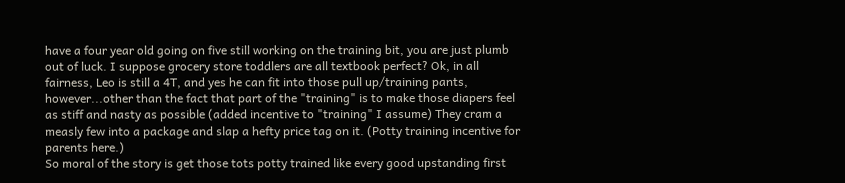have a four year old going on five still working on the training bit, you are just plumb out of luck. I suppose grocery store toddlers are all textbook perfect? Ok, in all fairness, Leo is still a 4T, and yes he can fit into those pull up/training pants, however...other than the fact that part of the "training" is to make those diapers feel as stiff and nasty as possible (added incentive to "training" I assume) They cram a measly few into a package and slap a hefty price tag on it. (Potty training incentive for parents here.)
So moral of the story is get those tots potty trained like every good upstanding first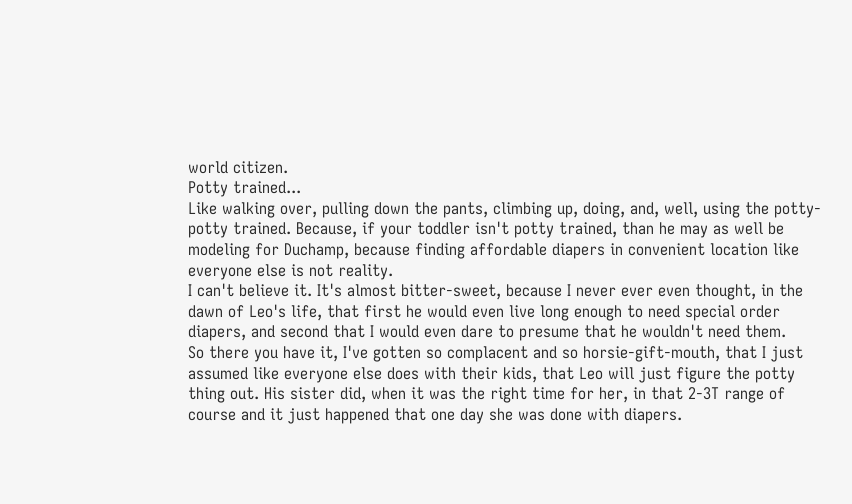world citizen.
Potty trained...
Like walking over, pulling down the pants, climbing up, doing, and, well, using the potty- potty trained. Because, if your toddler isn't potty trained, than he may as well be modeling for Duchamp, because finding affordable diapers in convenient location like everyone else is not reality.
I can't believe it. It's almost bitter-sweet, because I never ever even thought, in the dawn of Leo's life, that first he would even live long enough to need special order diapers, and second that I would even dare to presume that he wouldn't need them.
So there you have it, I've gotten so complacent and so horsie-gift-mouth, that I just assumed like everyone else does with their kids, that Leo will just figure the potty thing out. His sister did, when it was the right time for her, in that 2-3T range of course and it just happened that one day she was done with diapers.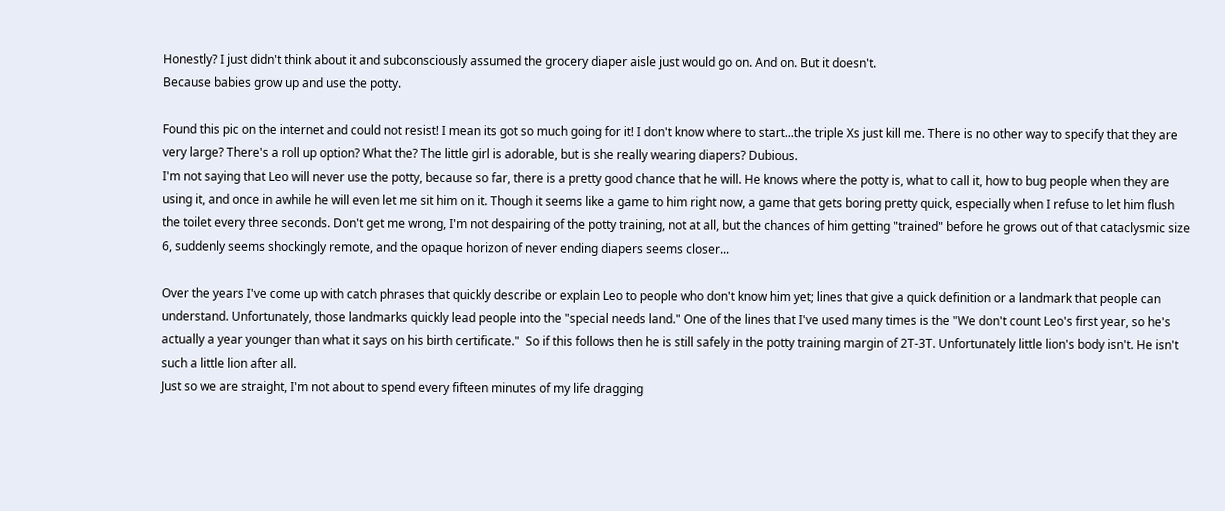Honestly? I just didn't think about it and subconsciously assumed the grocery diaper aisle just would go on. And on. But it doesn't.
Because babies grow up and use the potty.

Found this pic on the internet and could not resist! I mean its got so much going for it! I don't know where to start...the triple Xs just kill me. There is no other way to specify that they are very large? There's a roll up option? What the? The little girl is adorable, but is she really wearing diapers? Dubious.
I'm not saying that Leo will never use the potty, because so far, there is a pretty good chance that he will. He knows where the potty is, what to call it, how to bug people when they are using it, and once in awhile he will even let me sit him on it. Though it seems like a game to him right now, a game that gets boring pretty quick, especially when I refuse to let him flush the toilet every three seconds. Don't get me wrong, I'm not despairing of the potty training, not at all, but the chances of him getting "trained" before he grows out of that cataclysmic size 6, suddenly seems shockingly remote, and the opaque horizon of never ending diapers seems closer...

Over the years I've come up with catch phrases that quickly describe or explain Leo to people who don't know him yet; lines that give a quick definition or a landmark that people can understand. Unfortunately, those landmarks quickly lead people into the "special needs land." One of the lines that I've used many times is the "We don't count Leo's first year, so he's actually a year younger than what it says on his birth certificate."  So if this follows then he is still safely in the potty training margin of 2T-3T. Unfortunately little lion's body isn't. He isn't such a little lion after all.
Just so we are straight, I'm not about to spend every fifteen minutes of my life dragging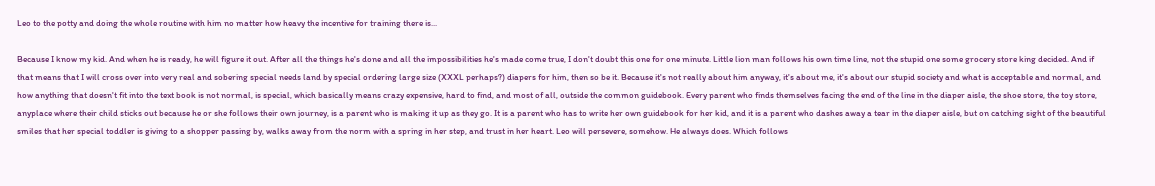Leo to the potty and doing the whole routine with him no matter how heavy the incentive for training there is...

Because I know my kid. And when he is ready, he will figure it out. After all the things he's done and all the impossibilities he's made come true, I don't doubt this one for one minute. Little lion man follows his own time line, not the stupid one some grocery store king decided. And if that means that I will cross over into very real and sobering special needs land by special ordering large size (XXXL perhaps?) diapers for him, then so be it. Because it's not really about him anyway, it's about me, it's about our stupid society and what is acceptable and normal, and how anything that doesn't fit into the text book is not normal, is special, which basically means crazy expensive, hard to find, and most of all, outside the common guidebook. Every parent who finds themselves facing the end of the line in the diaper aisle, the shoe store, the toy store, anyplace where their child sticks out because he or she follows their own journey, is a parent who is making it up as they go. It is a parent who has to write her own guidebook for her kid, and it is a parent who dashes away a tear in the diaper aisle, but on catching sight of the beautiful smiles that her special toddler is giving to a shopper passing by, walks away from the norm with a spring in her step, and trust in her heart. Leo will persevere, somehow. He always does. Which follows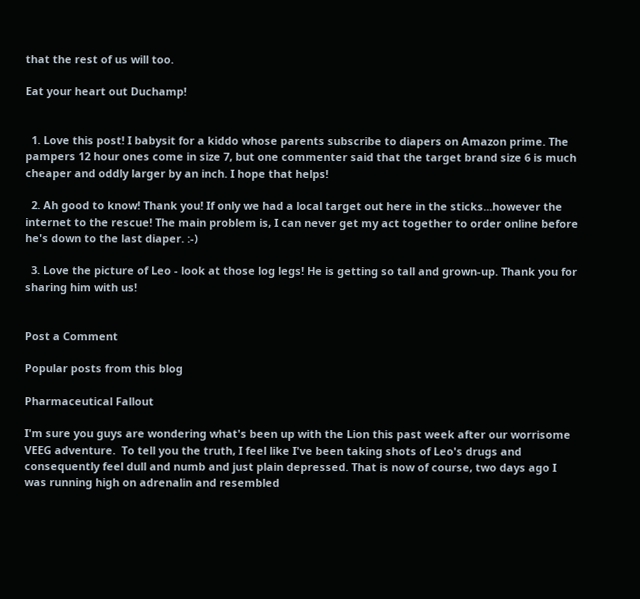that the rest of us will too.

Eat your heart out Duchamp!


  1. Love this post! I babysit for a kiddo whose parents subscribe to diapers on Amazon prime. The pampers 12 hour ones come in size 7, but one commenter said that the target brand size 6 is much cheaper and oddly larger by an inch. I hope that helps!

  2. Ah good to know! Thank you! If only we had a local target out here in the sticks...however the internet to the rescue! The main problem is, I can never get my act together to order online before he's down to the last diaper. :-)

  3. Love the picture of Leo - look at those log legs! He is getting so tall and grown-up. Thank you for sharing him with us!


Post a Comment

Popular posts from this blog

Pharmaceutical Fallout

I'm sure you guys are wondering what's been up with the Lion this past week after our worrisome VEEG adventure.  To tell you the truth, I feel like I've been taking shots of Leo's drugs and consequently feel dull and numb and just plain depressed. That is now of course, two days ago I was running high on adrenalin and resembled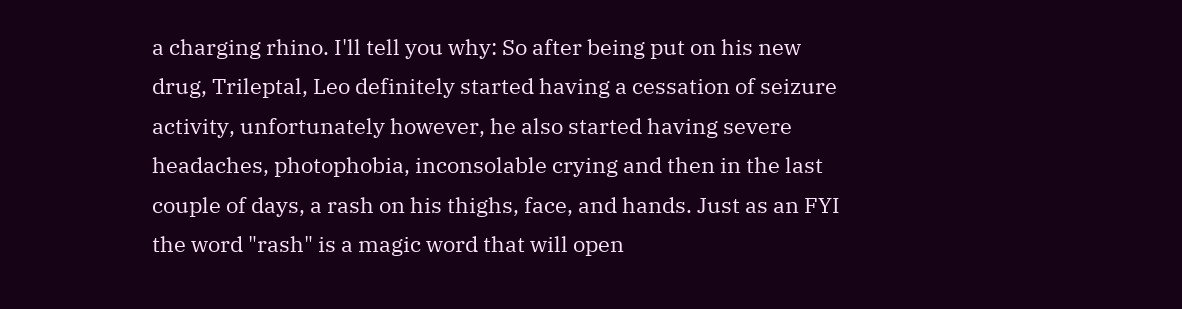a charging rhino. I'll tell you why: So after being put on his new drug, Trileptal, Leo definitely started having a cessation of seizure activity, unfortunately however, he also started having severe headaches, photophobia, inconsolable crying and then in the last couple of days, a rash on his thighs, face, and hands. Just as an FYI the word "rash" is a magic word that will open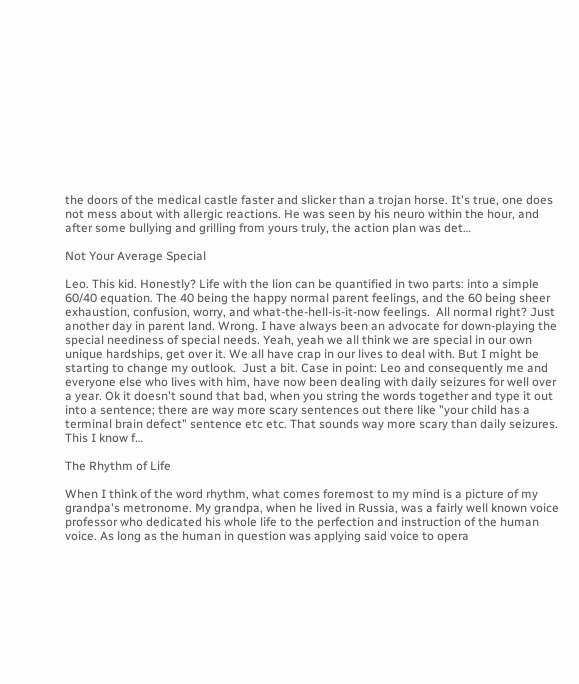the doors of the medical castle faster and slicker than a trojan horse. It's true, one does not mess about with allergic reactions. He was seen by his neuro within the hour, and after some bullying and grilling from yours truly, the action plan was det…

Not Your Average Special

Leo. This kid. Honestly? Life with the lion can be quantified in two parts: into a simple 60/40 equation. The 40 being the happy normal parent feelings, and the 60 being sheer exhaustion, confusion, worry, and what-the-hell-is-it-now feelings.  All normal right? Just another day in parent land. Wrong. I have always been an advocate for down-playing the special neediness of special needs. Yeah, yeah we all think we are special in our own unique hardships, get over it. We all have crap in our lives to deal with. But I might be starting to change my outlook.  Just a bit. Case in point: Leo and consequently me and everyone else who lives with him, have now been dealing with daily seizures for well over a year. Ok it doesn't sound that bad, when you string the words together and type it out into a sentence; there are way more scary sentences out there like "your child has a terminal brain defect" sentence etc etc. That sounds way more scary than daily seizures. This I know f…

The Rhythm of Life

When I think of the word rhythm, what comes foremost to my mind is a picture of my grandpa's metronome. My grandpa, when he lived in Russia, was a fairly well known voice professor who dedicated his whole life to the perfection and instruction of the human voice. As long as the human in question was applying said voice to opera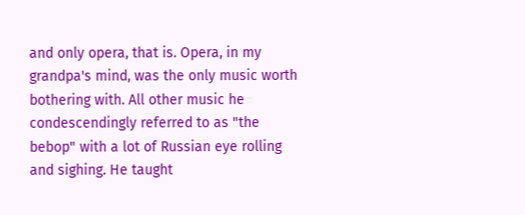and only opera, that is. Opera, in my grandpa's mind, was the only music worth bothering with. All other music he condescendingly referred to as "the bebop" with a lot of Russian eye rolling and sighing. He taught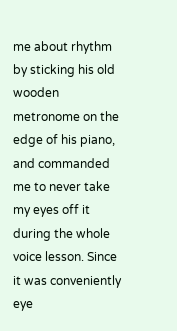me about rhythm by sticking his old wooden metronome on the edge of his piano, and commanded me to never take my eyes off it during the whole voice lesson. Since it was conveniently eye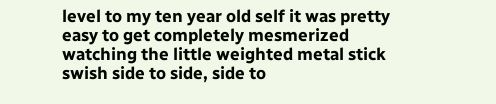level to my ten year old self it was pretty easy to get completely mesmerized watching the little weighted metal stick swish side to side, side to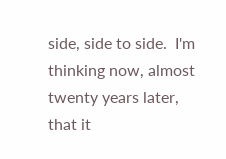side, side to side.  I'm thinking now, almost twenty years later, that it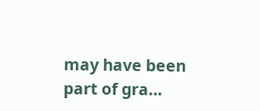may have been part of gra…